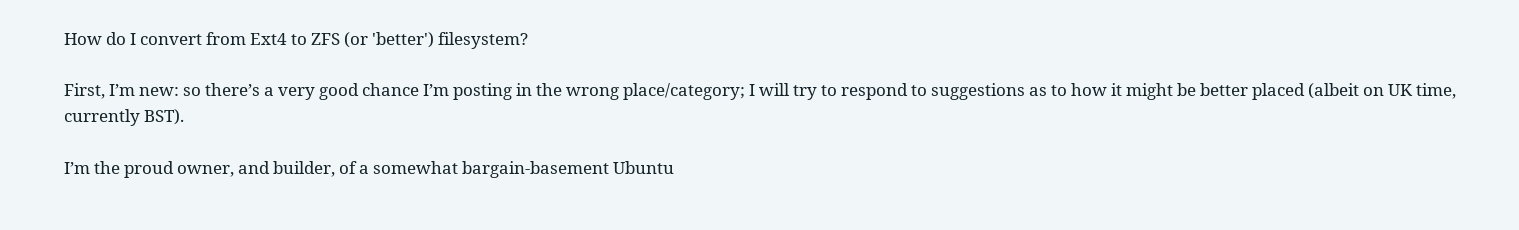How do I convert from Ext4 to ZFS (or 'better') filesystem?

First, I’m new: so there’s a very good chance I’m posting in the wrong place/category; I will try to respond to suggestions as to how it might be better placed (albeit on UK time, currently BST).

I’m the proud owner, and builder, of a somewhat bargain-basement Ubuntu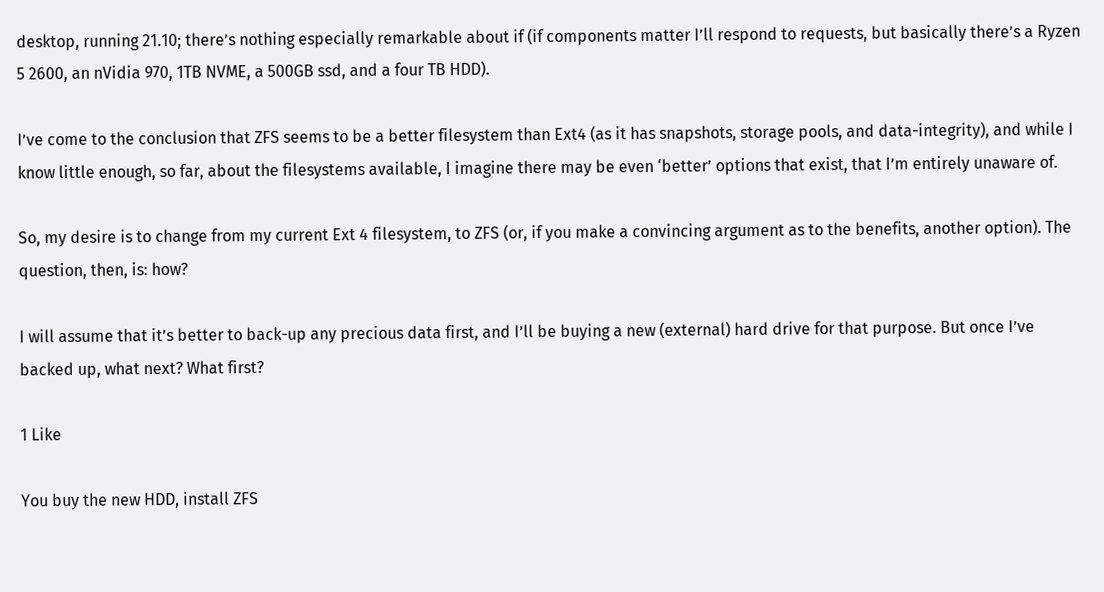desktop, running 21.10; there’s nothing especially remarkable about if (if components matter I’ll respond to requests, but basically there’s a Ryzen 5 2600, an nVidia 970, 1TB NVME, a 500GB ssd, and a four TB HDD).

I’ve come to the conclusion that ZFS seems to be a better filesystem than Ext4 (as it has snapshots, storage pools, and data-integrity), and while I know little enough, so far, about the filesystems available, I imagine there may be even ‘better’ options that exist, that I’m entirely unaware of.

So, my desire is to change from my current Ext 4 filesystem, to ZFS (or, if you make a convincing argument as to the benefits, another option). The question, then, is: how?

I will assume that it’s better to back-up any precious data first, and I’ll be buying a new (external) hard drive for that purpose. But once I’ve backed up, what next? What first?

1 Like

You buy the new HDD, install ZFS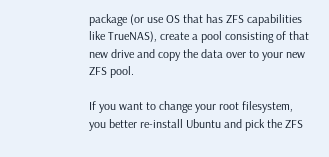package (or use OS that has ZFS capabilities like TrueNAS), create a pool consisting of that new drive and copy the data over to your new ZFS pool.

If you want to change your root filesystem, you better re-install Ubuntu and pick the ZFS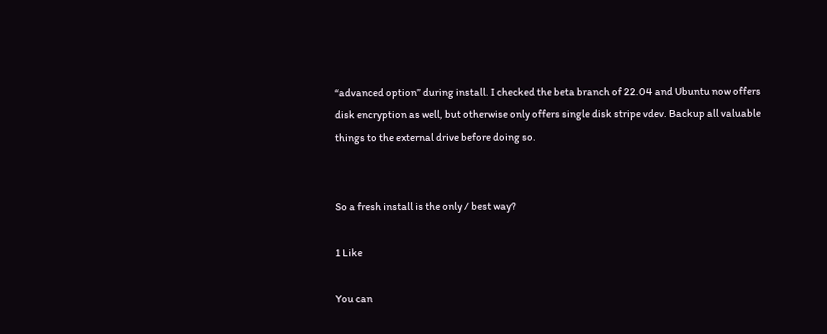“advanced option” during install. I checked the beta branch of 22.04 and Ubuntu now offers disk encryption as well, but otherwise only offers single disk stripe vdev. Backup all valuable things to the external drive before doing so.


So a fresh install is the only / best way?

1 Like

You can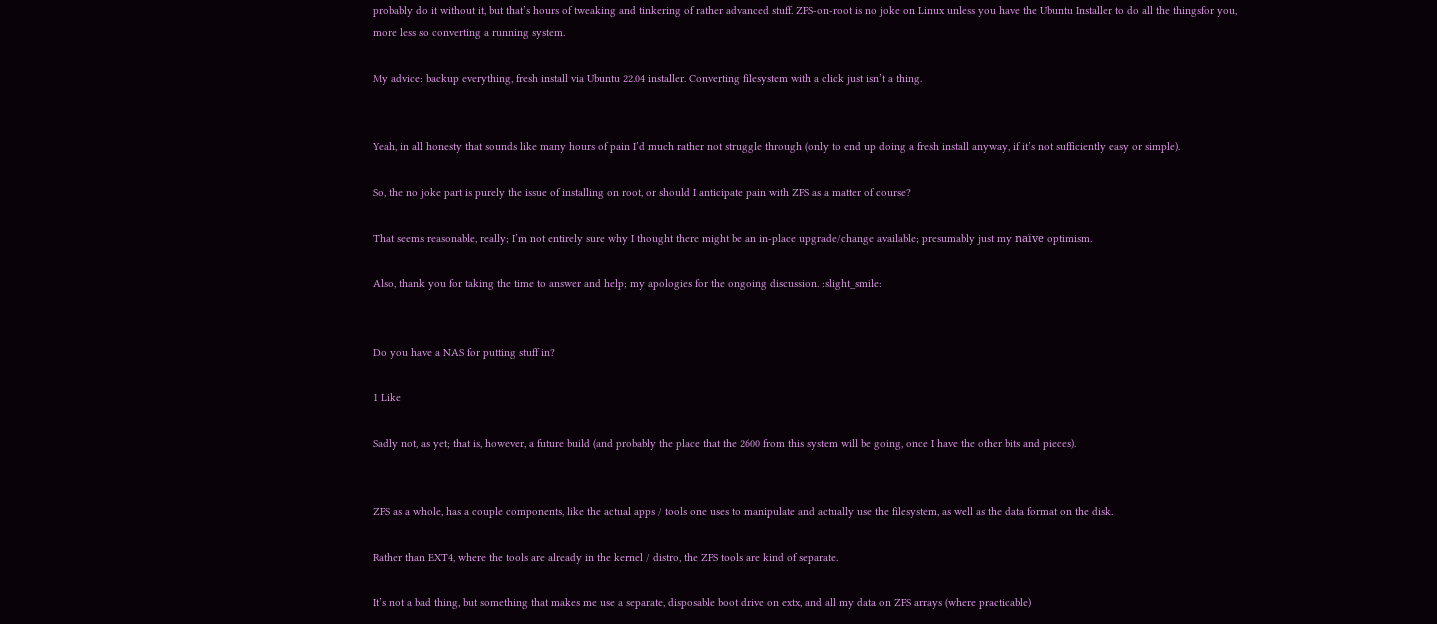probably do it without it, but that’s hours of tweaking and tinkering of rather advanced stuff. ZFS-on-root is no joke on Linux unless you have the Ubuntu Installer to do all the thingsfor you, more less so converting a running system.

My advice: backup everything, fresh install via Ubuntu 22.04 installer. Converting filesystem with a click just isn’t a thing.


Yeah, in all honesty that sounds like many hours of pain I’d much rather not struggle through (only to end up doing a fresh install anyway, if it’s not sufficiently easy or simple).

So, the no joke part is purely the issue of installing on root, or should I anticipate pain with ZFS as a matter of course?

That seems reasonable, really; I’m not entirely sure why I thought there might be an in-place upgrade/change available; presumably just my naïve optimism.

Also, thank you for taking the time to answer and help; my apologies for the ongoing discussion. :slight_smile:


Do you have a NAS for putting stuff in?

1 Like

Sadly not, as yet; that is, however, a future build (and probably the place that the 2600 from this system will be going, once I have the other bits and pieces).


ZFS as a whole, has a couple components, like the actual apps / tools one uses to manipulate and actually use the filesystem, as well as the data format on the disk.

Rather than EXT4, where the tools are already in the kernel / distro, the ZFS tools are kind of separate.

It’s not a bad thing, but something that makes me use a separate, disposable boot drive on extx, and all my data on ZFS arrays (where practicable)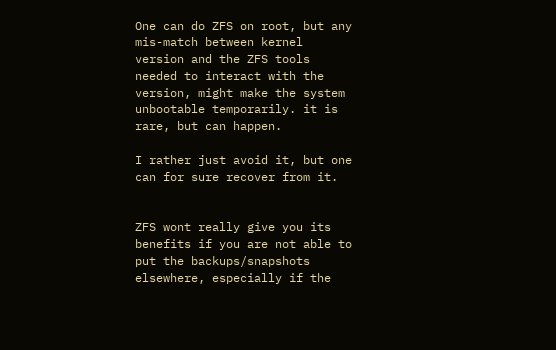One can do ZFS on root, but any mis-match between kernel version and the ZFS tools needed to interact with the version, might make the system unbootable temporarily. it is rare, but can happen.

I rather just avoid it, but one can for sure recover from it.


ZFS wont really give you its benefits if you are not able to put the backups/snapshots elsewhere, especially if the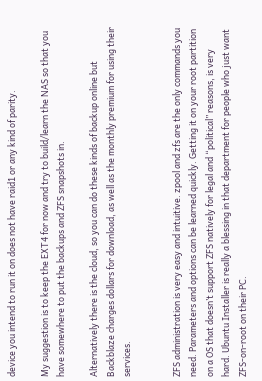device you intend to run it on does not have raid1 or any kind of parity.

My suggestion is to keep the EXT4 for now and try to build/learn the NAS so that you have somewhere to put the backups and ZFS snapshots in.

Alternatively there is the cloud, so you can do these kinds of backup online but Backblaze charges dollars for download, as well as the monthly premium for using their services.


ZFS administration is very easy and intuitive. zpool and zfs are the only commands you need. Parameters and options can be learned quickly. Getting it on your root partition on a OS that doesn’t support ZFS natively for legal and “political” reasons, is very hard. Ubuntu Installer is really a blessing in that department for people who just want ZFS-on-root on their PC.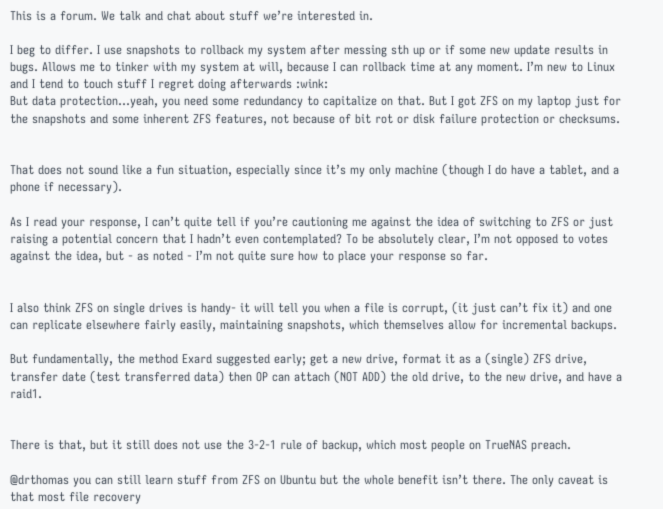This is a forum. We talk and chat about stuff we’re interested in.

I beg to differ. I use snapshots to rollback my system after messing sth up or if some new update results in bugs. Allows me to tinker with my system at will, because I can rollback time at any moment. I’m new to Linux and I tend to touch stuff I regret doing afterwards :wink:
But data protection…yeah, you need some redundancy to capitalize on that. But I got ZFS on my laptop just for the snapshots and some inherent ZFS features, not because of bit rot or disk failure protection or checksums.


That does not sound like a fun situation, especially since it’s my only machine (though I do have a tablet, and a phone if necessary).

As I read your response, I can’t quite tell if you’re cautioning me against the idea of switching to ZFS or just raising a potential concern that I hadn’t even contemplated? To be absolutely clear, I’m not opposed to votes against the idea, but - as noted - I’m not quite sure how to place your response so far.


I also think ZFS on single drives is handy- it will tell you when a file is corrupt, (it just can’t fix it) and one can replicate elsewhere fairly easily, maintaining snapshots, which themselves allow for incremental backups.

But fundamentally, the method Exard suggested early; get a new drive, format it as a (single) ZFS drive, transfer date (test transferred data) then OP can attach (NOT ADD) the old drive, to the new drive, and have a raid1.


There is that, but it still does not use the 3-2-1 rule of backup, which most people on TrueNAS preach.

@drthomas you can still learn stuff from ZFS on Ubuntu but the whole benefit isn’t there. The only caveat is that most file recovery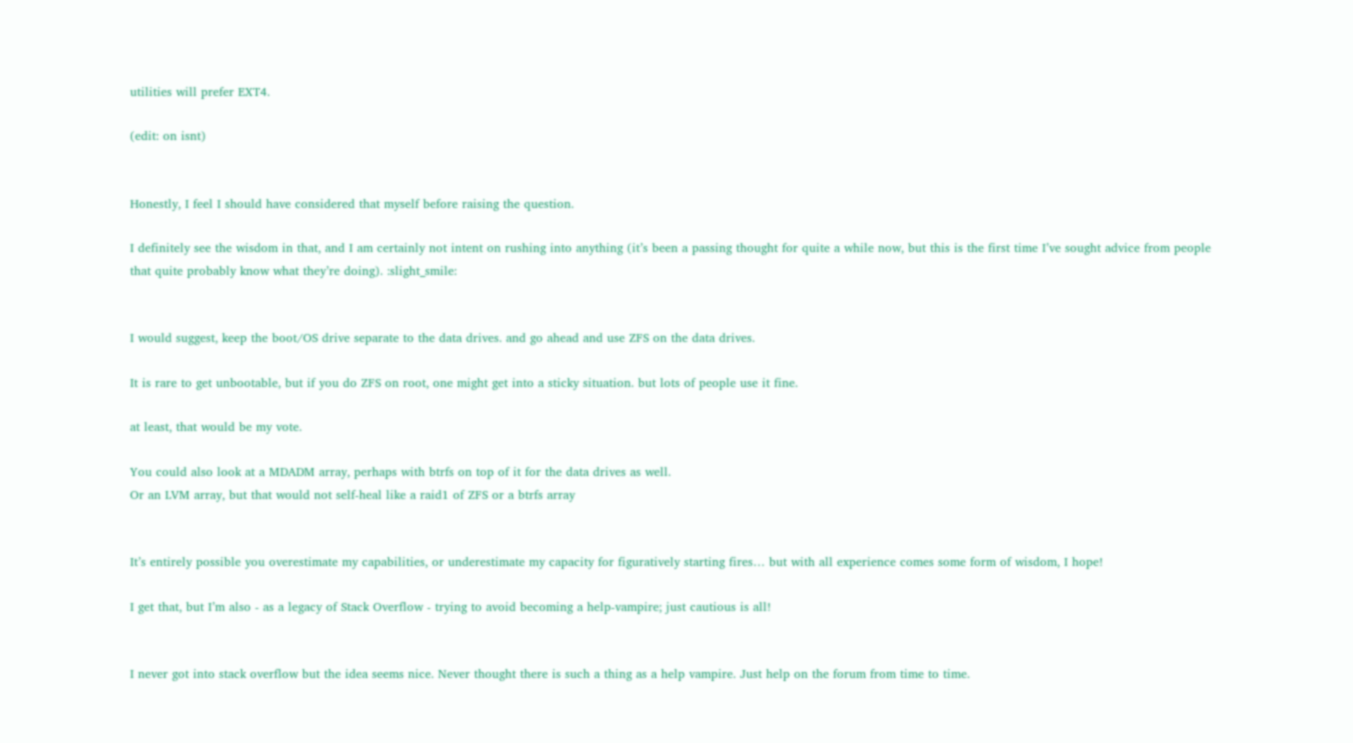utilities will prefer EXT4.

(edit: on isnt)


Honestly, I feel I should have considered that myself before raising the question.

I definitely see the wisdom in that, and I am certainly not intent on rushing into anything (it’s been a passing thought for quite a while now, but this is the first time I’ve sought advice from people that quite probably know what they’re doing). :slight_smile:


I would suggest, keep the boot/OS drive separate to the data drives. and go ahead and use ZFS on the data drives.

It is rare to get unbootable, but if you do ZFS on root, one might get into a sticky situation. but lots of people use it fine.

at least, that would be my vote.

You could also look at a MDADM array, perhaps with btrfs on top of it for the data drives as well.
Or an LVM array, but that would not self-heal like a raid1 of ZFS or a btrfs array


It’s entirely possible you overestimate my capabilities, or underestimate my capacity for figuratively starting fires… but with all experience comes some form of wisdom, I hope!

I get that, but I’m also - as a legacy of Stack Overflow - trying to avoid becoming a help-vampire; just cautious is all!


I never got into stack overflow but the idea seems nice. Never thought there is such a thing as a help vampire. Just help on the forum from time to time.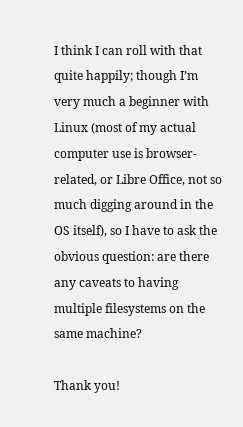I think I can roll with that quite happily; though I’m very much a beginner with Linux (most of my actual computer use is browser-related, or Libre Office, not so much digging around in the OS itself), so I have to ask the obvious question: are there any caveats to having multiple filesystems on the same machine?

Thank you!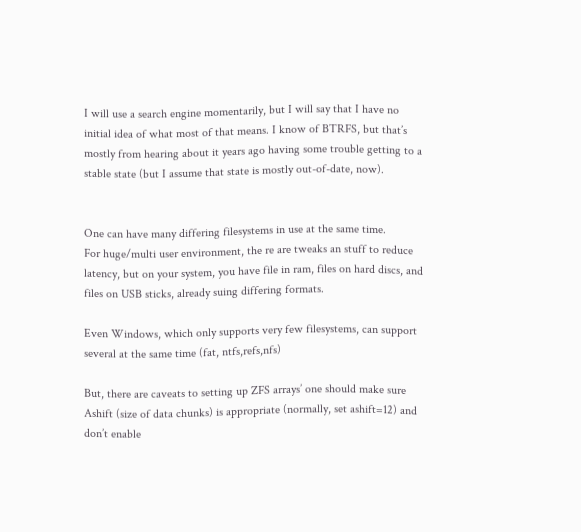I will use a search engine momentarily, but I will say that I have no initial idea of what most of that means. I know of BTRFS, but that’s mostly from hearing about it years ago having some trouble getting to a stable state (but I assume that state is mostly out-of-date, now).


One can have many differing filesystems in use at the same time.
For huge/multi user environment, the re are tweaks an stuff to reduce latency, but on your system, you have file in ram, files on hard discs, and files on USB sticks, already suing differing formats.

Even Windows, which only supports very few filesystems, can support several at the same time (fat, ntfs,refs,nfs)

But, there are caveats to setting up ZFS arrays’ one should make sure Ashift (size of data chunks) is appropriate (normally, set ashift=12) and don’t enable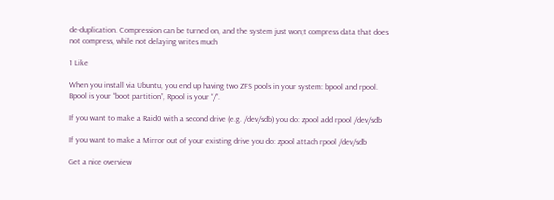de-duplication. Compression can be turned on, and the system just won;t compress data that does not compress, while not delaying writes much

1 Like

When you install via Ubuntu, you end up having two ZFS pools in your system: bpool and rpool. Bpool is your “boot partition”, Rpool is your “/”.

If you want to make a Raid0 with a second drive (e.g. /dev/sdb) you do: zpool add rpool /dev/sdb

If you want to make a Mirror out of your existing drive you do: zpool attach rpool /dev/sdb

Get a nice overview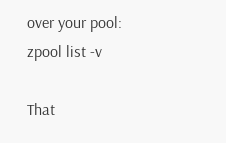over your pool: zpool list -v

That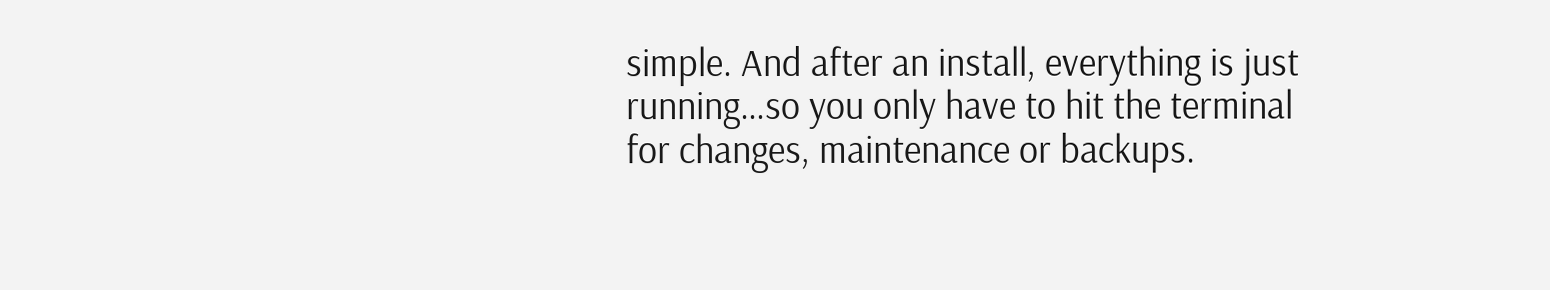simple. And after an install, everything is just running…so you only have to hit the terminal for changes, maintenance or backups.